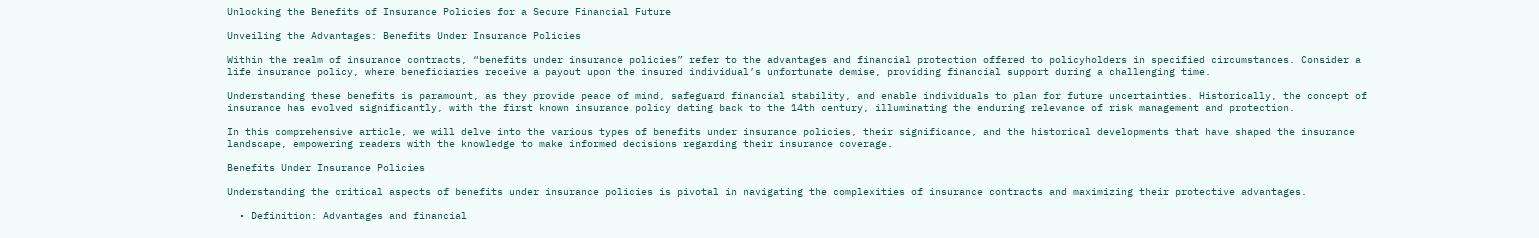Unlocking the Benefits of Insurance Policies for a Secure Financial Future

Unveiling the Advantages: Benefits Under Insurance Policies

Within the realm of insurance contracts, “benefits under insurance policies” refer to the advantages and financial protection offered to policyholders in specified circumstances. Consider a life insurance policy, where beneficiaries receive a payout upon the insured individual’s unfortunate demise, providing financial support during a challenging time.

Understanding these benefits is paramount, as they provide peace of mind, safeguard financial stability, and enable individuals to plan for future uncertainties. Historically, the concept of insurance has evolved significantly, with the first known insurance policy dating back to the 14th century, illuminating the enduring relevance of risk management and protection.

In this comprehensive article, we will delve into the various types of benefits under insurance policies, their significance, and the historical developments that have shaped the insurance landscape, empowering readers with the knowledge to make informed decisions regarding their insurance coverage.

Benefits Under Insurance Policies

Understanding the critical aspects of benefits under insurance policies is pivotal in navigating the complexities of insurance contracts and maximizing their protective advantages.

  • Definition: Advantages and financial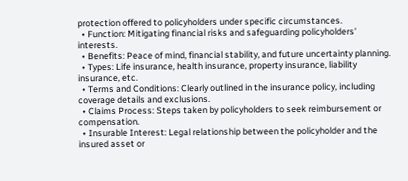protection offered to policyholders under specific circumstances.
  • Function: Mitigating financial risks and safeguarding policyholders’ interests.
  • Benefits: Peace of mind, financial stability, and future uncertainty planning.
  • Types: Life insurance, health insurance, property insurance, liability insurance, etc.
  • Terms and Conditions: Clearly outlined in the insurance policy, including coverage details and exclusions.
  • Claims Process: Steps taken by policyholders to seek reimbursement or compensation.
  • Insurable Interest: Legal relationship between the policyholder and the insured asset or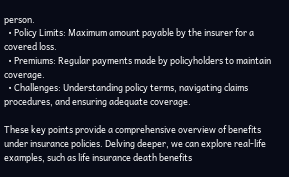person.
  • Policy Limits: Maximum amount payable by the insurer for a covered loss.
  • Premiums: Regular payments made by policyholders to maintain coverage.
  • Challenges: Understanding policy terms, navigating claims procedures, and ensuring adequate coverage.

These key points provide a comprehensive overview of benefits under insurance policies. Delving deeper, we can explore real-life examples, such as life insurance death benefits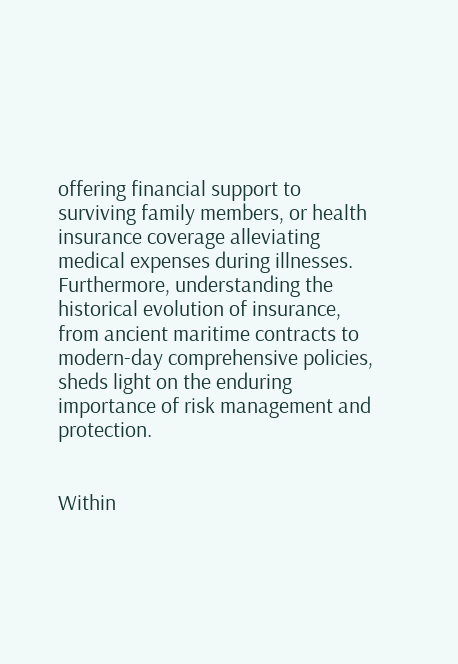offering financial support to surviving family members, or health insurance coverage alleviating medical expenses during illnesses. Furthermore, understanding the historical evolution of insurance, from ancient maritime contracts to modern-day comprehensive policies, sheds light on the enduring importance of risk management and protection.


Within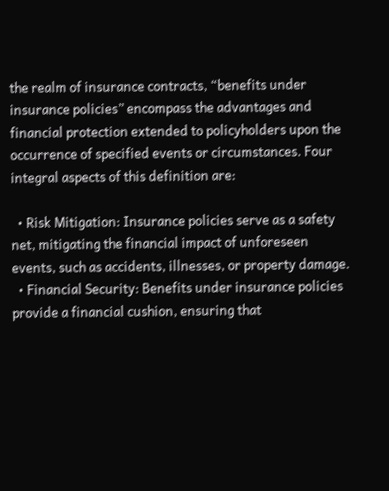the realm of insurance contracts, “benefits under insurance policies” encompass the advantages and financial protection extended to policyholders upon the occurrence of specified events or circumstances. Four integral aspects of this definition are:

  • Risk Mitigation: Insurance policies serve as a safety net, mitigating the financial impact of unforeseen events, such as accidents, illnesses, or property damage.
  • Financial Security: Benefits under insurance policies provide a financial cushion, ensuring that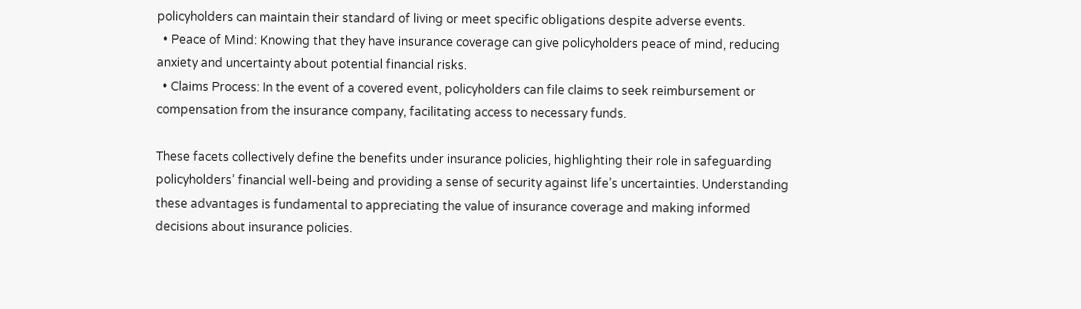policyholders can maintain their standard of living or meet specific obligations despite adverse events.
  • Peace of Mind: Knowing that they have insurance coverage can give policyholders peace of mind, reducing anxiety and uncertainty about potential financial risks.
  • Claims Process: In the event of a covered event, policyholders can file claims to seek reimbursement or compensation from the insurance company, facilitating access to necessary funds.

These facets collectively define the benefits under insurance policies, highlighting their role in safeguarding policyholders’ financial well-being and providing a sense of security against life’s uncertainties. Understanding these advantages is fundamental to appreciating the value of insurance coverage and making informed decisions about insurance policies.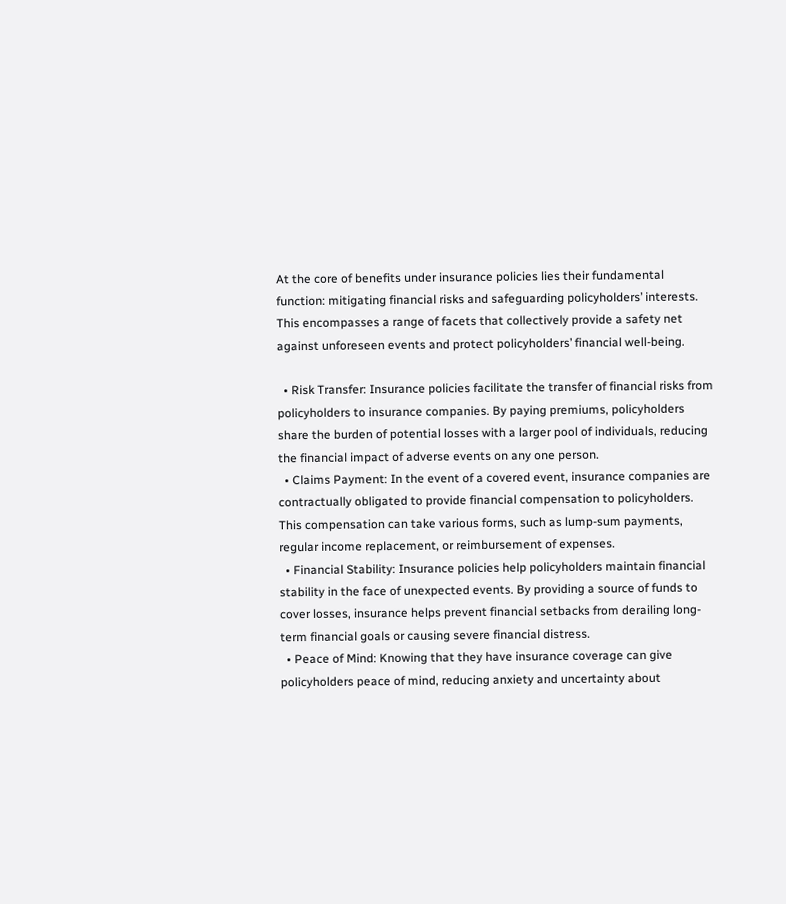At the core of benefits under insurance policies lies their fundamental function: mitigating financial risks and safeguarding policyholders’ interests. This encompasses a range of facets that collectively provide a safety net against unforeseen events and protect policyholders’ financial well-being.

  • Risk Transfer: Insurance policies facilitate the transfer of financial risks from policyholders to insurance companies. By paying premiums, policyholders share the burden of potential losses with a larger pool of individuals, reducing the financial impact of adverse events on any one person.
  • Claims Payment: In the event of a covered event, insurance companies are contractually obligated to provide financial compensation to policyholders. This compensation can take various forms, such as lump-sum payments, regular income replacement, or reimbursement of expenses.
  • Financial Stability: Insurance policies help policyholders maintain financial stability in the face of unexpected events. By providing a source of funds to cover losses, insurance helps prevent financial setbacks from derailing long-term financial goals or causing severe financial distress.
  • Peace of Mind: Knowing that they have insurance coverage can give policyholders peace of mind, reducing anxiety and uncertainty about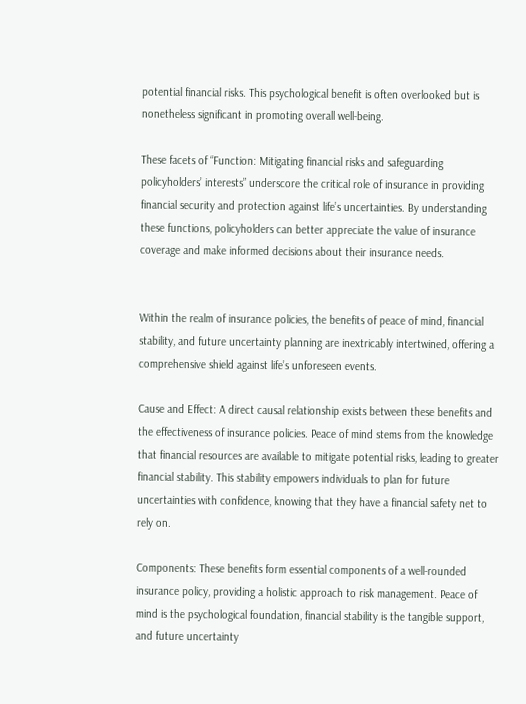potential financial risks. This psychological benefit is often overlooked but is nonetheless significant in promoting overall well-being.

These facets of “Function: Mitigating financial risks and safeguarding policyholders’ interests” underscore the critical role of insurance in providing financial security and protection against life’s uncertainties. By understanding these functions, policyholders can better appreciate the value of insurance coverage and make informed decisions about their insurance needs.


Within the realm of insurance policies, the benefits of peace of mind, financial stability, and future uncertainty planning are inextricably intertwined, offering a comprehensive shield against life’s unforeseen events.

Cause and Effect: A direct causal relationship exists between these benefits and the effectiveness of insurance policies. Peace of mind stems from the knowledge that financial resources are available to mitigate potential risks, leading to greater financial stability. This stability empowers individuals to plan for future uncertainties with confidence, knowing that they have a financial safety net to rely on.

Components: These benefits form essential components of a well-rounded insurance policy, providing a holistic approach to risk management. Peace of mind is the psychological foundation, financial stability is the tangible support, and future uncertainty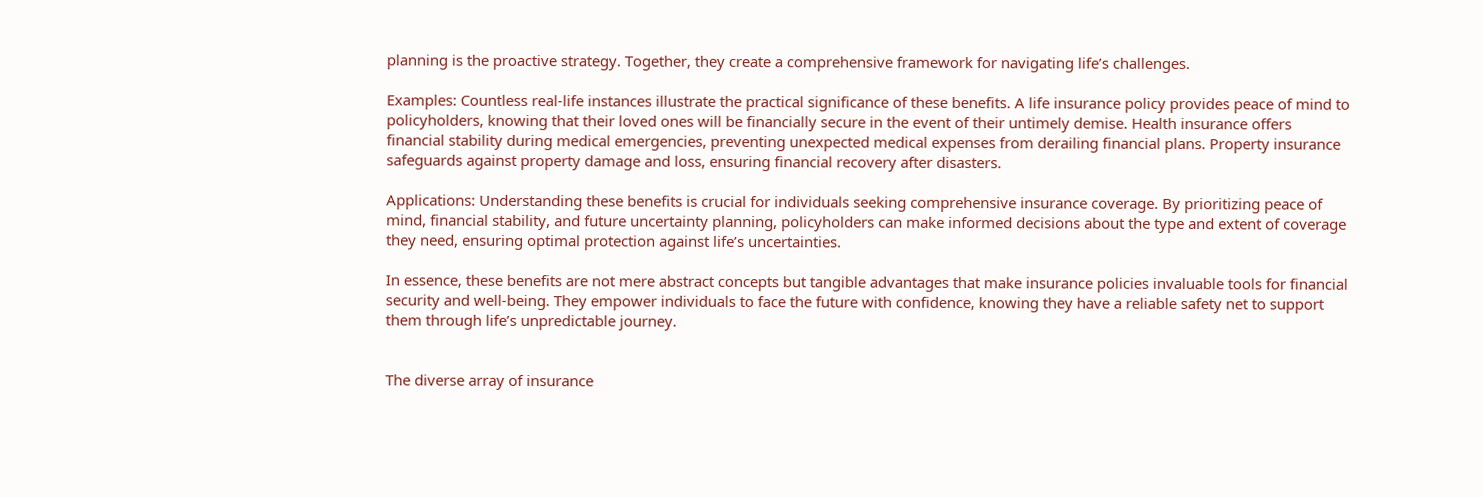planning is the proactive strategy. Together, they create a comprehensive framework for navigating life’s challenges.

Examples: Countless real-life instances illustrate the practical significance of these benefits. A life insurance policy provides peace of mind to policyholders, knowing that their loved ones will be financially secure in the event of their untimely demise. Health insurance offers financial stability during medical emergencies, preventing unexpected medical expenses from derailing financial plans. Property insurance safeguards against property damage and loss, ensuring financial recovery after disasters.

Applications: Understanding these benefits is crucial for individuals seeking comprehensive insurance coverage. By prioritizing peace of mind, financial stability, and future uncertainty planning, policyholders can make informed decisions about the type and extent of coverage they need, ensuring optimal protection against life’s uncertainties.

In essence, these benefits are not mere abstract concepts but tangible advantages that make insurance policies invaluable tools for financial security and well-being. They empower individuals to face the future with confidence, knowing they have a reliable safety net to support them through life’s unpredictable journey.


The diverse array of insurance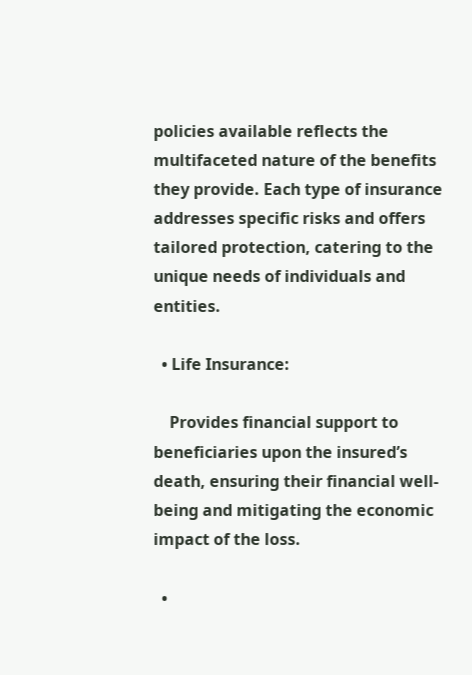policies available reflects the multifaceted nature of the benefits they provide. Each type of insurance addresses specific risks and offers tailored protection, catering to the unique needs of individuals and entities.

  • Life Insurance:

    Provides financial support to beneficiaries upon the insured’s death, ensuring their financial well-being and mitigating the economic impact of the loss.

  •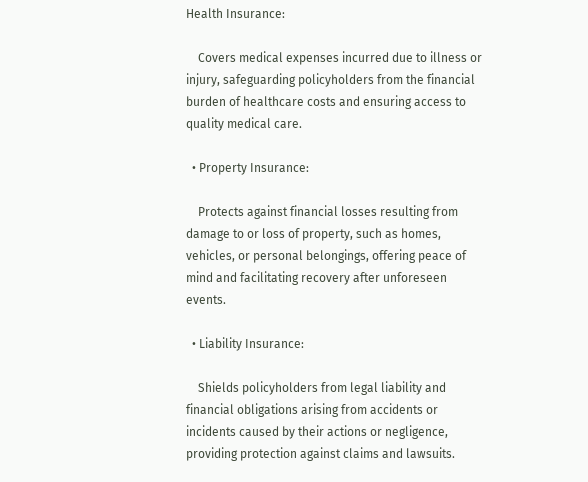Health Insurance:

    Covers medical expenses incurred due to illness or injury, safeguarding policyholders from the financial burden of healthcare costs and ensuring access to quality medical care.

  • Property Insurance:

    Protects against financial losses resulting from damage to or loss of property, such as homes, vehicles, or personal belongings, offering peace of mind and facilitating recovery after unforeseen events.

  • Liability Insurance:

    Shields policyholders from legal liability and financial obligations arising from accidents or incidents caused by their actions or negligence, providing protection against claims and lawsuits.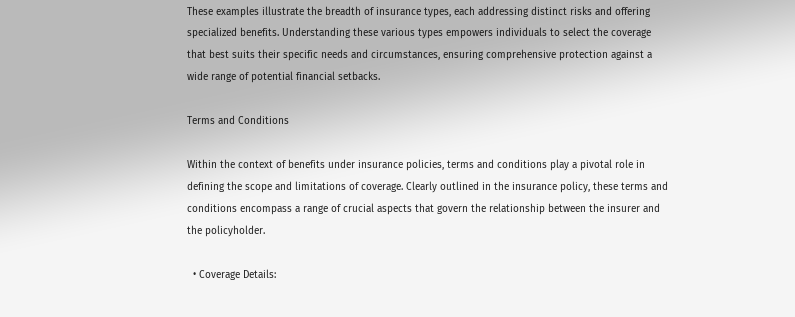These examples illustrate the breadth of insurance types, each addressing distinct risks and offering specialized benefits. Understanding these various types empowers individuals to select the coverage that best suits their specific needs and circumstances, ensuring comprehensive protection against a wide range of potential financial setbacks.

Terms and Conditions

Within the context of benefits under insurance policies, terms and conditions play a pivotal role in defining the scope and limitations of coverage. Clearly outlined in the insurance policy, these terms and conditions encompass a range of crucial aspects that govern the relationship between the insurer and the policyholder.

  • Coverage Details: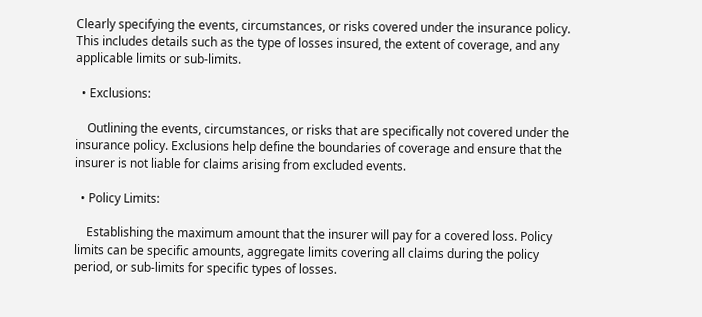Clearly specifying the events, circumstances, or risks covered under the insurance policy. This includes details such as the type of losses insured, the extent of coverage, and any applicable limits or sub-limits.

  • Exclusions:

    Outlining the events, circumstances, or risks that are specifically not covered under the insurance policy. Exclusions help define the boundaries of coverage and ensure that the insurer is not liable for claims arising from excluded events.

  • Policy Limits:

    Establishing the maximum amount that the insurer will pay for a covered loss. Policy limits can be specific amounts, aggregate limits covering all claims during the policy period, or sub-limits for specific types of losses.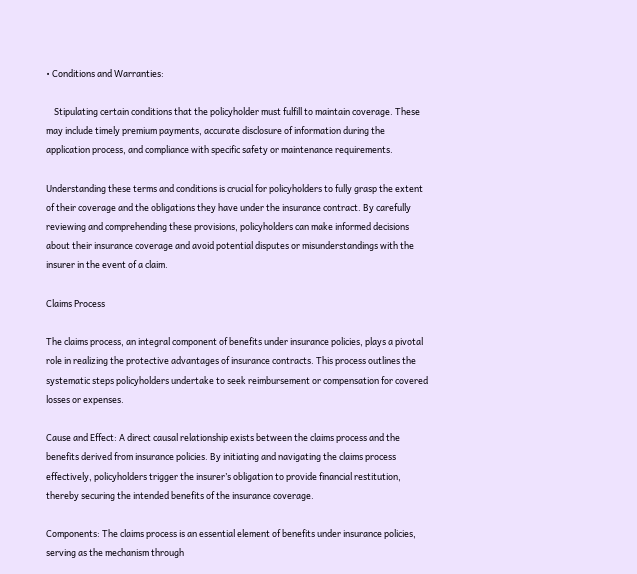• Conditions and Warranties:

    Stipulating certain conditions that the policyholder must fulfill to maintain coverage. These may include timely premium payments, accurate disclosure of information during the application process, and compliance with specific safety or maintenance requirements.

Understanding these terms and conditions is crucial for policyholders to fully grasp the extent of their coverage and the obligations they have under the insurance contract. By carefully reviewing and comprehending these provisions, policyholders can make informed decisions about their insurance coverage and avoid potential disputes or misunderstandings with the insurer in the event of a claim.

Claims Process

The claims process, an integral component of benefits under insurance policies, plays a pivotal role in realizing the protective advantages of insurance contracts. This process outlines the systematic steps policyholders undertake to seek reimbursement or compensation for covered losses or expenses.

Cause and Effect: A direct causal relationship exists between the claims process and the benefits derived from insurance policies. By initiating and navigating the claims process effectively, policyholders trigger the insurer’s obligation to provide financial restitution, thereby securing the intended benefits of the insurance coverage.

Components: The claims process is an essential element of benefits under insurance policies, serving as the mechanism through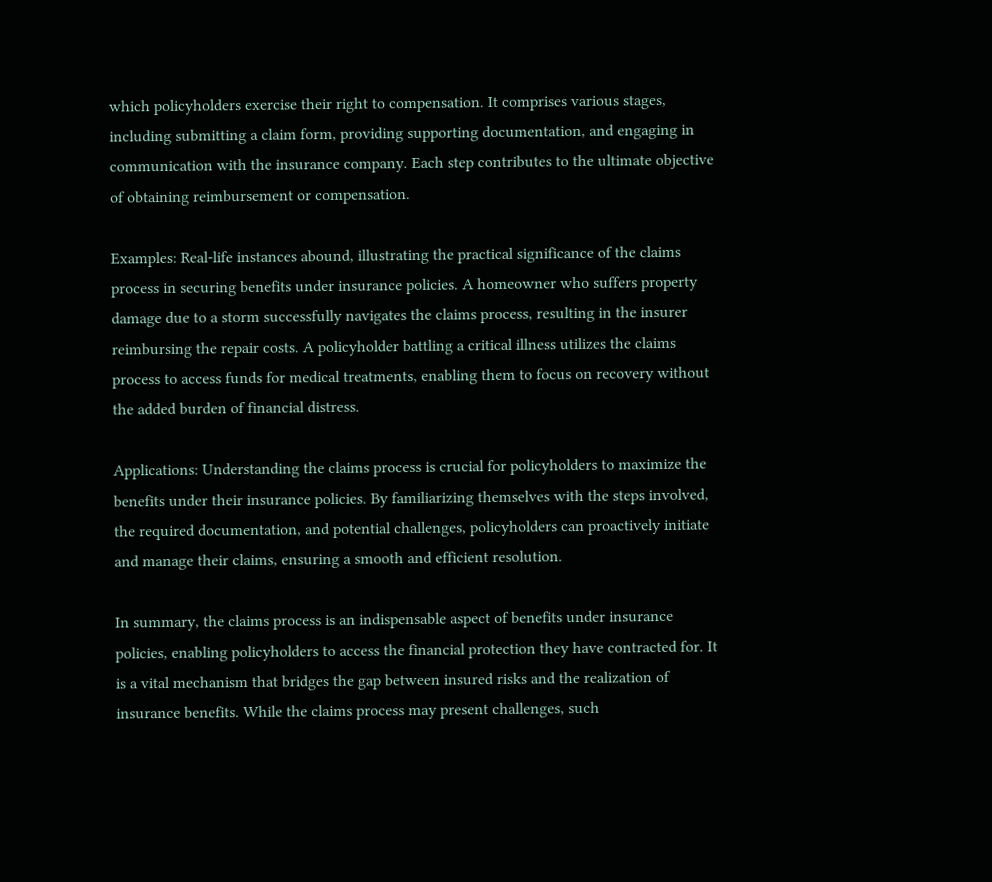which policyholders exercise their right to compensation. It comprises various stages, including submitting a claim form, providing supporting documentation, and engaging in communication with the insurance company. Each step contributes to the ultimate objective of obtaining reimbursement or compensation.

Examples: Real-life instances abound, illustrating the practical significance of the claims process in securing benefits under insurance policies. A homeowner who suffers property damage due to a storm successfully navigates the claims process, resulting in the insurer reimbursing the repair costs. A policyholder battling a critical illness utilizes the claims process to access funds for medical treatments, enabling them to focus on recovery without the added burden of financial distress.

Applications: Understanding the claims process is crucial for policyholders to maximize the benefits under their insurance policies. By familiarizing themselves with the steps involved, the required documentation, and potential challenges, policyholders can proactively initiate and manage their claims, ensuring a smooth and efficient resolution.

In summary, the claims process is an indispensable aspect of benefits under insurance policies, enabling policyholders to access the financial protection they have contracted for. It is a vital mechanism that bridges the gap between insured risks and the realization of insurance benefits. While the claims process may present challenges, such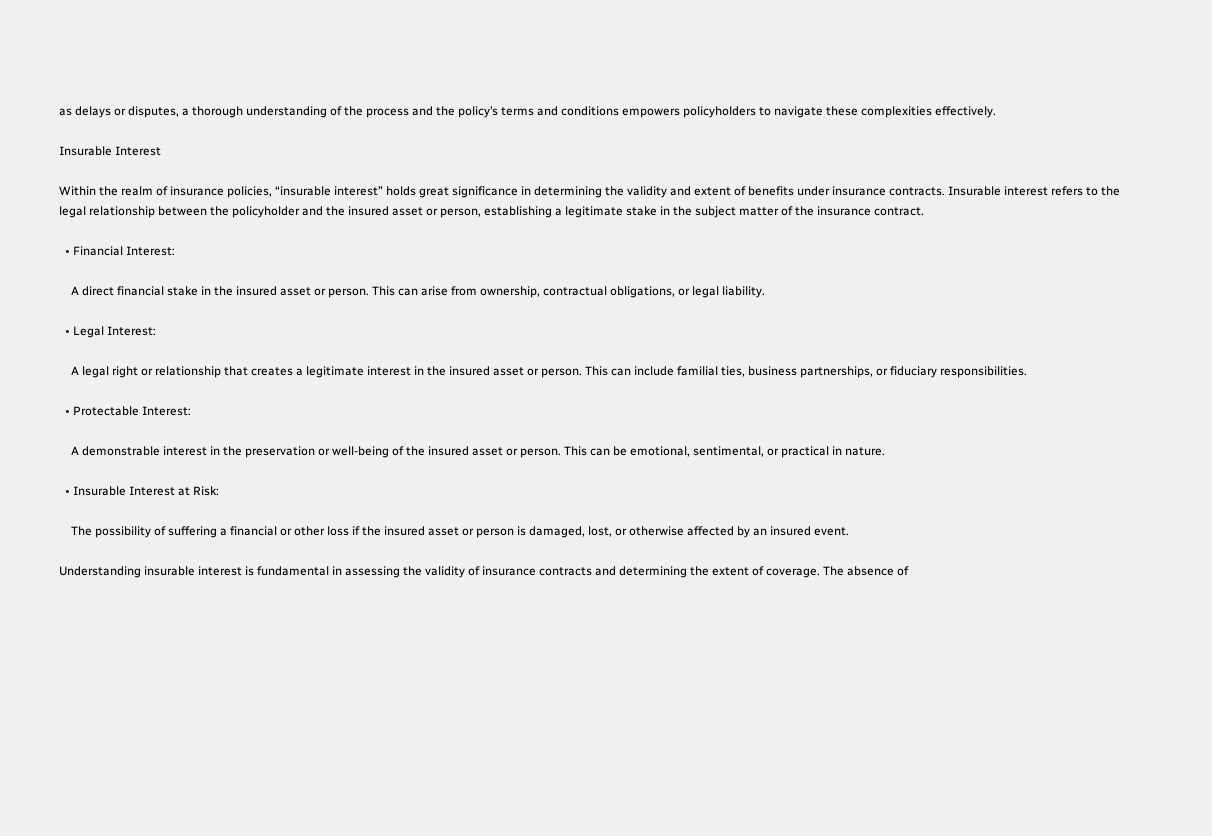as delays or disputes, a thorough understanding of the process and the policy’s terms and conditions empowers policyholders to navigate these complexities effectively.

Insurable Interest

Within the realm of insurance policies, “insurable interest” holds great significance in determining the validity and extent of benefits under insurance contracts. Insurable interest refers to the legal relationship between the policyholder and the insured asset or person, establishing a legitimate stake in the subject matter of the insurance contract.

  • Financial Interest:

    A direct financial stake in the insured asset or person. This can arise from ownership, contractual obligations, or legal liability.

  • Legal Interest:

    A legal right or relationship that creates a legitimate interest in the insured asset or person. This can include familial ties, business partnerships, or fiduciary responsibilities.

  • Protectable Interest:

    A demonstrable interest in the preservation or well-being of the insured asset or person. This can be emotional, sentimental, or practical in nature.

  • Insurable Interest at Risk:

    The possibility of suffering a financial or other loss if the insured asset or person is damaged, lost, or otherwise affected by an insured event.

Understanding insurable interest is fundamental in assessing the validity of insurance contracts and determining the extent of coverage. The absence of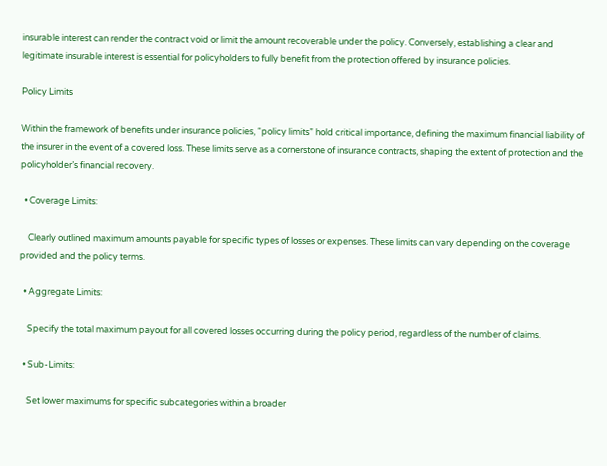insurable interest can render the contract void or limit the amount recoverable under the policy. Conversely, establishing a clear and legitimate insurable interest is essential for policyholders to fully benefit from the protection offered by insurance policies.

Policy Limits

Within the framework of benefits under insurance policies, “policy limits” hold critical importance, defining the maximum financial liability of the insurer in the event of a covered loss. These limits serve as a cornerstone of insurance contracts, shaping the extent of protection and the policyholder’s financial recovery.

  • Coverage Limits:

    Clearly outlined maximum amounts payable for specific types of losses or expenses. These limits can vary depending on the coverage provided and the policy terms.

  • Aggregate Limits:

    Specify the total maximum payout for all covered losses occurring during the policy period, regardless of the number of claims.

  • Sub-Limits:

    Set lower maximums for specific subcategories within a broader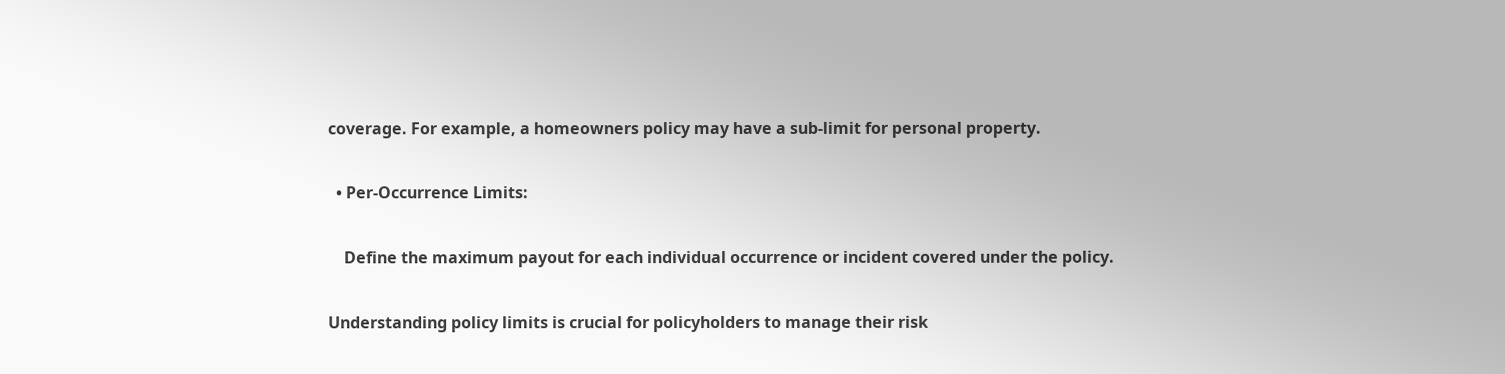coverage. For example, a homeowners policy may have a sub-limit for personal property.

  • Per-Occurrence Limits:

    Define the maximum payout for each individual occurrence or incident covered under the policy.

Understanding policy limits is crucial for policyholders to manage their risk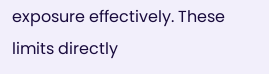exposure effectively. These limits directly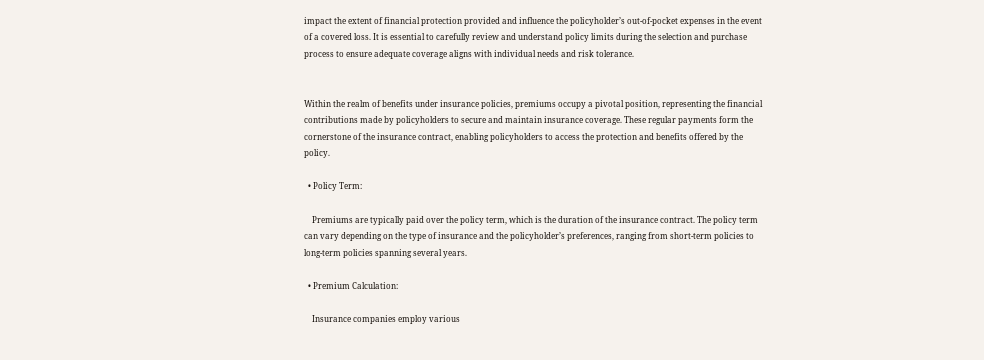impact the extent of financial protection provided and influence the policyholder’s out-of-pocket expenses in the event of a covered loss. It is essential to carefully review and understand policy limits during the selection and purchase process to ensure adequate coverage aligns with individual needs and risk tolerance.


Within the realm of benefits under insurance policies, premiums occupy a pivotal position, representing the financial contributions made by policyholders to secure and maintain insurance coverage. These regular payments form the cornerstone of the insurance contract, enabling policyholders to access the protection and benefits offered by the policy.

  • Policy Term:

    Premiums are typically paid over the policy term, which is the duration of the insurance contract. The policy term can vary depending on the type of insurance and the policyholder’s preferences, ranging from short-term policies to long-term policies spanning several years.

  • Premium Calculation:

    Insurance companies employ various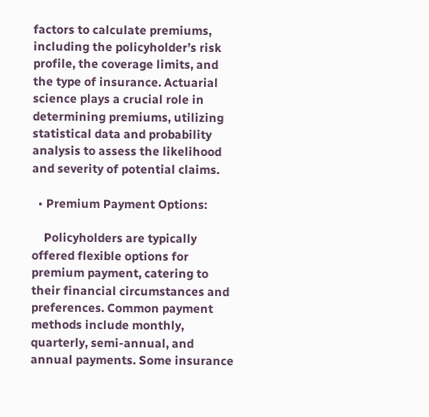factors to calculate premiums, including the policyholder’s risk profile, the coverage limits, and the type of insurance. Actuarial science plays a crucial role in determining premiums, utilizing statistical data and probability analysis to assess the likelihood and severity of potential claims.

  • Premium Payment Options:

    Policyholders are typically offered flexible options for premium payment, catering to their financial circumstances and preferences. Common payment methods include monthly, quarterly, semi-annual, and annual payments. Some insurance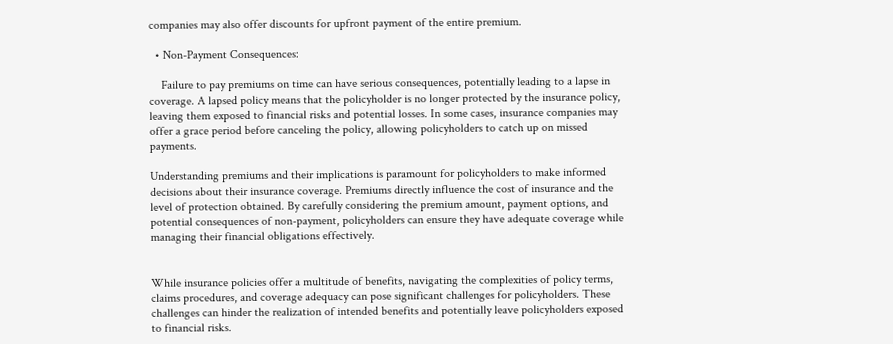companies may also offer discounts for upfront payment of the entire premium.

  • Non-Payment Consequences:

    Failure to pay premiums on time can have serious consequences, potentially leading to a lapse in coverage. A lapsed policy means that the policyholder is no longer protected by the insurance policy, leaving them exposed to financial risks and potential losses. In some cases, insurance companies may offer a grace period before canceling the policy, allowing policyholders to catch up on missed payments.

Understanding premiums and their implications is paramount for policyholders to make informed decisions about their insurance coverage. Premiums directly influence the cost of insurance and the level of protection obtained. By carefully considering the premium amount, payment options, and potential consequences of non-payment, policyholders can ensure they have adequate coverage while managing their financial obligations effectively.


While insurance policies offer a multitude of benefits, navigating the complexities of policy terms, claims procedures, and coverage adequacy can pose significant challenges for policyholders. These challenges can hinder the realization of intended benefits and potentially leave policyholders exposed to financial risks.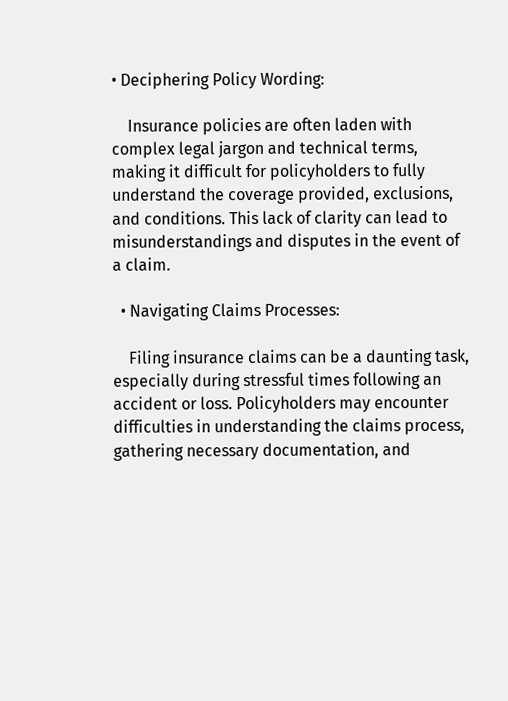• Deciphering Policy Wording:

    Insurance policies are often laden with complex legal jargon and technical terms, making it difficult for policyholders to fully understand the coverage provided, exclusions, and conditions. This lack of clarity can lead to misunderstandings and disputes in the event of a claim.

  • Navigating Claims Processes:

    Filing insurance claims can be a daunting task, especially during stressful times following an accident or loss. Policyholders may encounter difficulties in understanding the claims process, gathering necessary documentation, and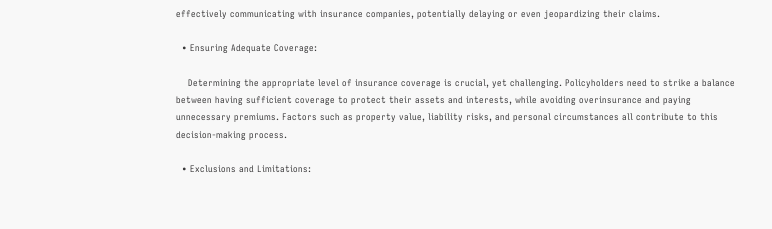effectively communicating with insurance companies, potentially delaying or even jeopardizing their claims.

  • Ensuring Adequate Coverage:

    Determining the appropriate level of insurance coverage is crucial, yet challenging. Policyholders need to strike a balance between having sufficient coverage to protect their assets and interests, while avoiding overinsurance and paying unnecessary premiums. Factors such as property value, liability risks, and personal circumstances all contribute to this decision-making process.

  • Exclusions and Limitations: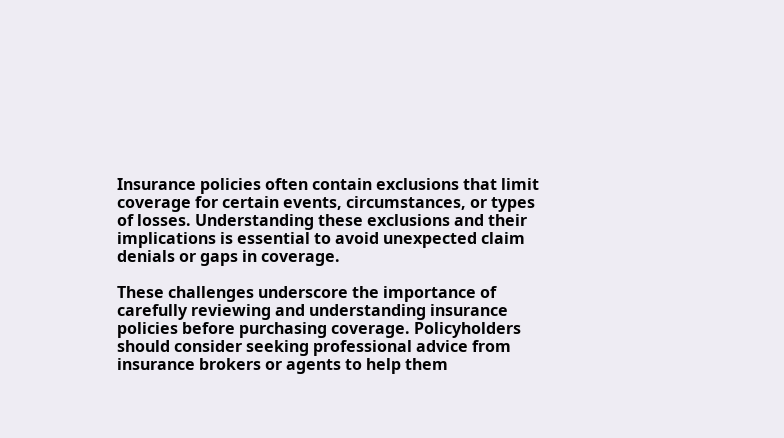Insurance policies often contain exclusions that limit coverage for certain events, circumstances, or types of losses. Understanding these exclusions and their implications is essential to avoid unexpected claim denials or gaps in coverage.

These challenges underscore the importance of carefully reviewing and understanding insurance policies before purchasing coverage. Policyholders should consider seeking professional advice from insurance brokers or agents to help them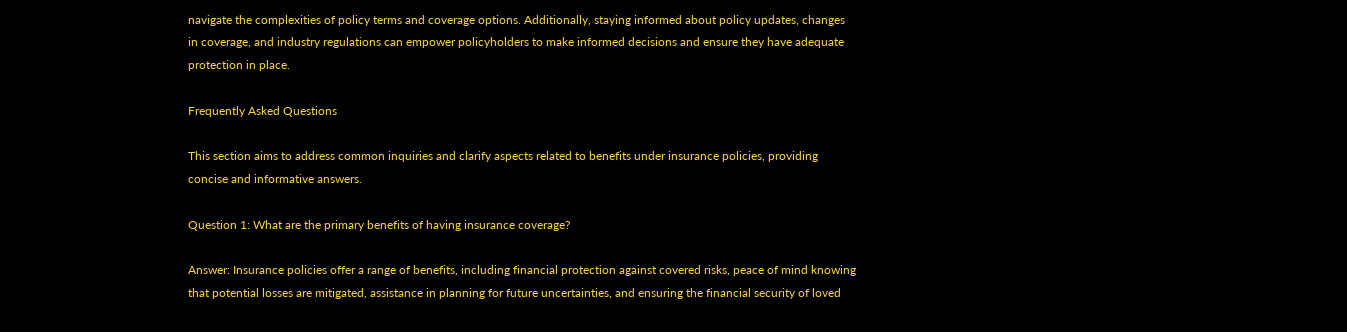navigate the complexities of policy terms and coverage options. Additionally, staying informed about policy updates, changes in coverage, and industry regulations can empower policyholders to make informed decisions and ensure they have adequate protection in place.

Frequently Asked Questions

This section aims to address common inquiries and clarify aspects related to benefits under insurance policies, providing concise and informative answers.

Question 1: What are the primary benefits of having insurance coverage?

Answer: Insurance policies offer a range of benefits, including financial protection against covered risks, peace of mind knowing that potential losses are mitigated, assistance in planning for future uncertainties, and ensuring the financial security of loved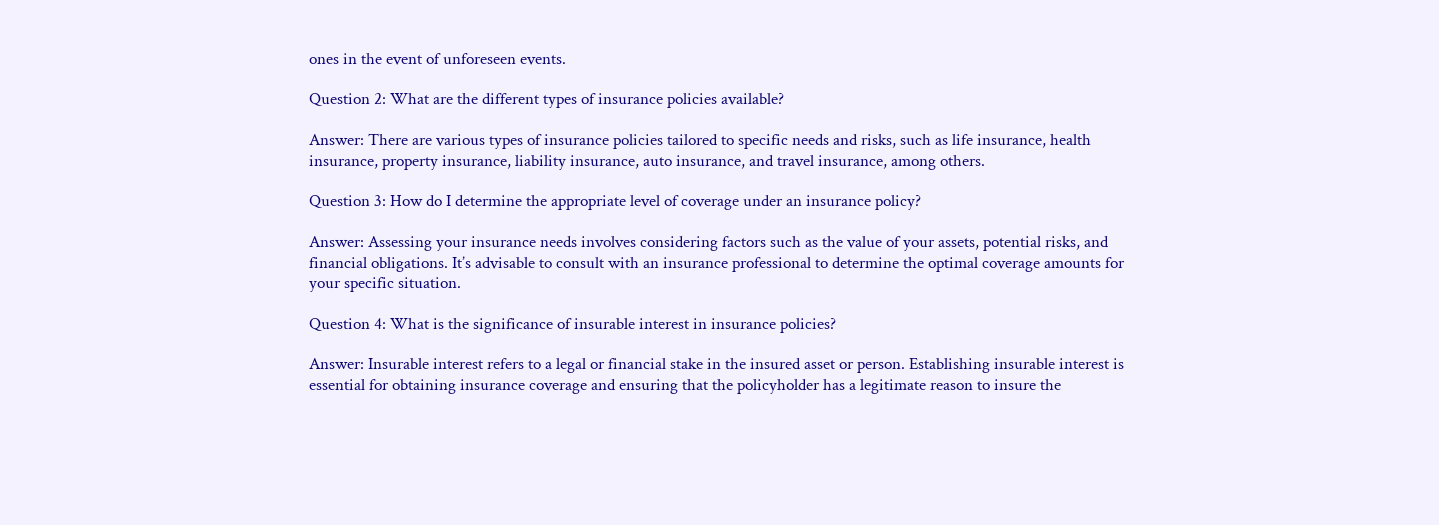ones in the event of unforeseen events.

Question 2: What are the different types of insurance policies available?

Answer: There are various types of insurance policies tailored to specific needs and risks, such as life insurance, health insurance, property insurance, liability insurance, auto insurance, and travel insurance, among others.

Question 3: How do I determine the appropriate level of coverage under an insurance policy?

Answer: Assessing your insurance needs involves considering factors such as the value of your assets, potential risks, and financial obligations. It’s advisable to consult with an insurance professional to determine the optimal coverage amounts for your specific situation.

Question 4: What is the significance of insurable interest in insurance policies?

Answer: Insurable interest refers to a legal or financial stake in the insured asset or person. Establishing insurable interest is essential for obtaining insurance coverage and ensuring that the policyholder has a legitimate reason to insure the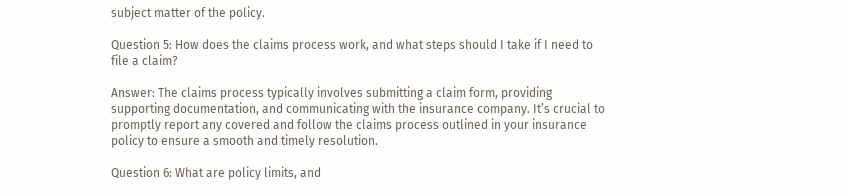subject matter of the policy.

Question 5: How does the claims process work, and what steps should I take if I need to file a claim?

Answer: The claims process typically involves submitting a claim form, providing supporting documentation, and communicating with the insurance company. It’s crucial to promptly report any covered and follow the claims process outlined in your insurance policy to ensure a smooth and timely resolution.

Question 6: What are policy limits, and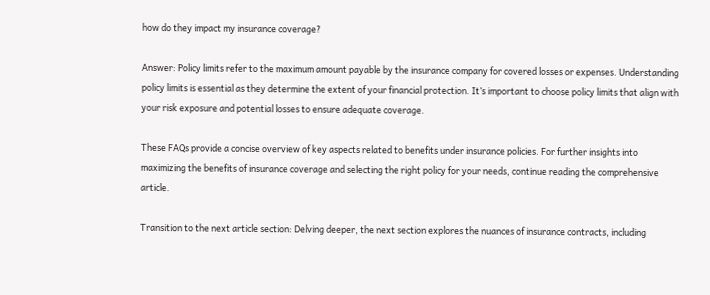how do they impact my insurance coverage?

Answer: Policy limits refer to the maximum amount payable by the insurance company for covered losses or expenses. Understanding policy limits is essential as they determine the extent of your financial protection. It’s important to choose policy limits that align with your risk exposure and potential losses to ensure adequate coverage.

These FAQs provide a concise overview of key aspects related to benefits under insurance policies. For further insights into maximizing the benefits of insurance coverage and selecting the right policy for your needs, continue reading the comprehensive article.

Transition to the next article section: Delving deeper, the next section explores the nuances of insurance contracts, including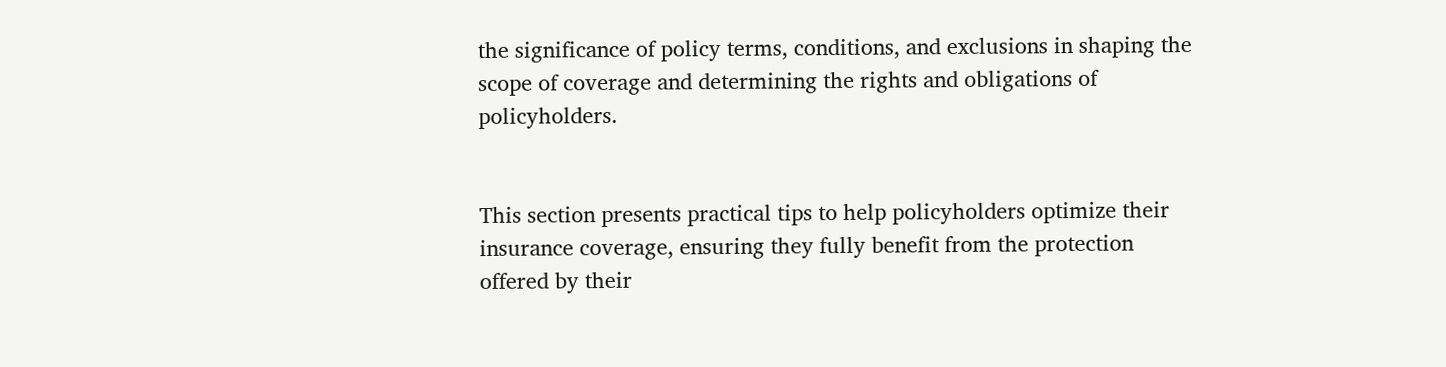the significance of policy terms, conditions, and exclusions in shaping the scope of coverage and determining the rights and obligations of policyholders.


This section presents practical tips to help policyholders optimize their insurance coverage, ensuring they fully benefit from the protection offered by their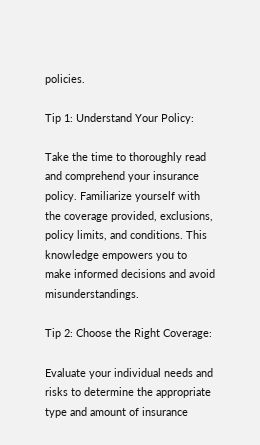policies.

Tip 1: Understand Your Policy:

Take the time to thoroughly read and comprehend your insurance policy. Familiarize yourself with the coverage provided, exclusions, policy limits, and conditions. This knowledge empowers you to make informed decisions and avoid misunderstandings.

Tip 2: Choose the Right Coverage:

Evaluate your individual needs and risks to determine the appropriate type and amount of insurance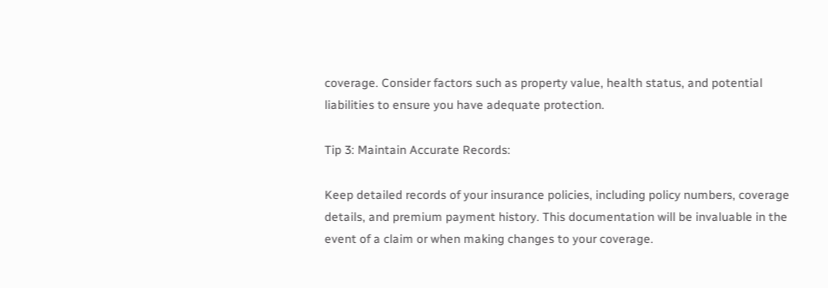coverage. Consider factors such as property value, health status, and potential liabilities to ensure you have adequate protection.

Tip 3: Maintain Accurate Records:

Keep detailed records of your insurance policies, including policy numbers, coverage details, and premium payment history. This documentation will be invaluable in the event of a claim or when making changes to your coverage.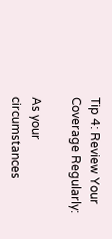Tip 4: Review Your Coverage Regularly:

As your circumstances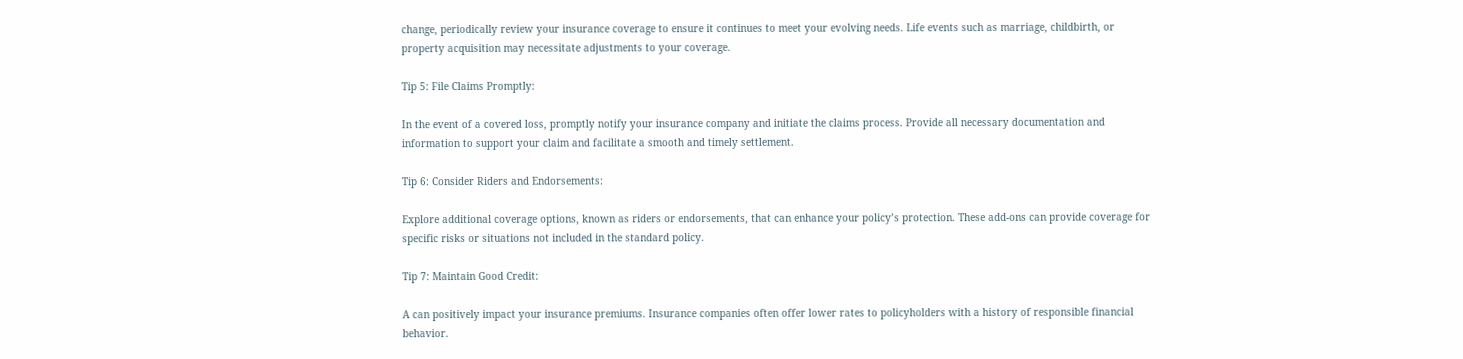change, periodically review your insurance coverage to ensure it continues to meet your evolving needs. Life events such as marriage, childbirth, or property acquisition may necessitate adjustments to your coverage.

Tip 5: File Claims Promptly:

In the event of a covered loss, promptly notify your insurance company and initiate the claims process. Provide all necessary documentation and information to support your claim and facilitate a smooth and timely settlement.

Tip 6: Consider Riders and Endorsements:

Explore additional coverage options, known as riders or endorsements, that can enhance your policy’s protection. These add-ons can provide coverage for specific risks or situations not included in the standard policy.

Tip 7: Maintain Good Credit:

A can positively impact your insurance premiums. Insurance companies often offer lower rates to policyholders with a history of responsible financial behavior.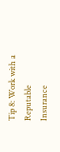Tip 8: Work with a Reputable Insurance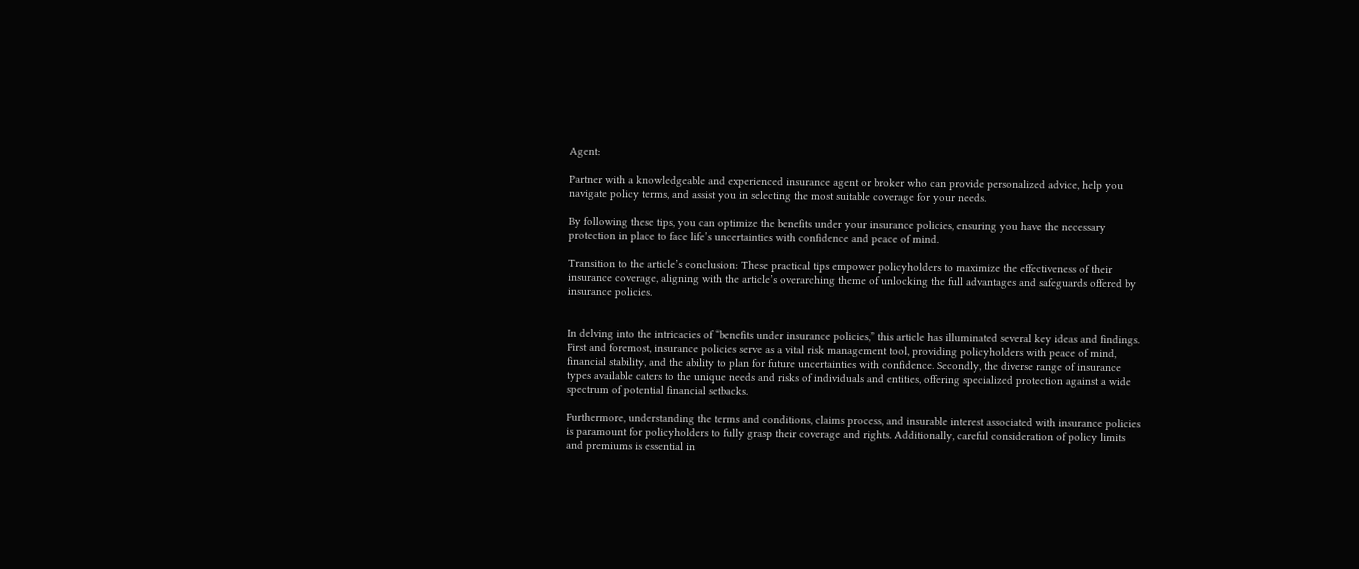Agent:

Partner with a knowledgeable and experienced insurance agent or broker who can provide personalized advice, help you navigate policy terms, and assist you in selecting the most suitable coverage for your needs.

By following these tips, you can optimize the benefits under your insurance policies, ensuring you have the necessary protection in place to face life’s uncertainties with confidence and peace of mind.

Transition to the article’s conclusion: These practical tips empower policyholders to maximize the effectiveness of their insurance coverage, aligning with the article’s overarching theme of unlocking the full advantages and safeguards offered by insurance policies.


In delving into the intricacies of “benefits under insurance policies,” this article has illuminated several key ideas and findings. First and foremost, insurance policies serve as a vital risk management tool, providing policyholders with peace of mind, financial stability, and the ability to plan for future uncertainties with confidence. Secondly, the diverse range of insurance types available caters to the unique needs and risks of individuals and entities, offering specialized protection against a wide spectrum of potential financial setbacks.

Furthermore, understanding the terms and conditions, claims process, and insurable interest associated with insurance policies is paramount for policyholders to fully grasp their coverage and rights. Additionally, careful consideration of policy limits and premiums is essential in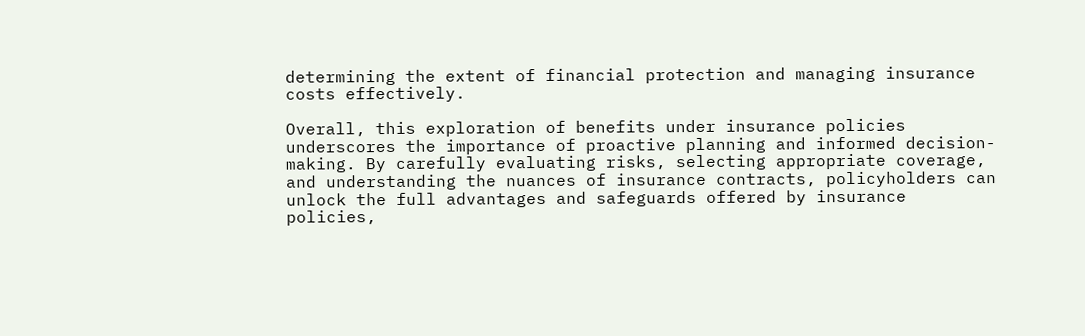determining the extent of financial protection and managing insurance costs effectively.

Overall, this exploration of benefits under insurance policies underscores the importance of proactive planning and informed decision-making. By carefully evaluating risks, selecting appropriate coverage, and understanding the nuances of insurance contracts, policyholders can unlock the full advantages and safeguards offered by insurance policies,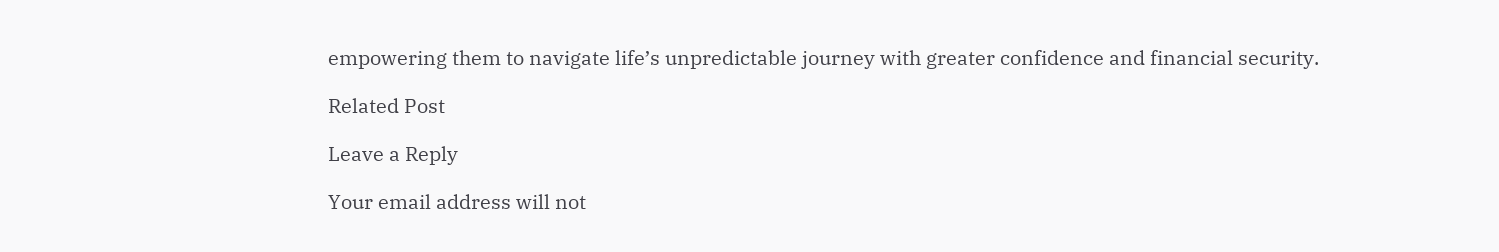empowering them to navigate life’s unpredictable journey with greater confidence and financial security.

Related Post

Leave a Reply

Your email address will not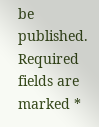be published. Required fields are marked *